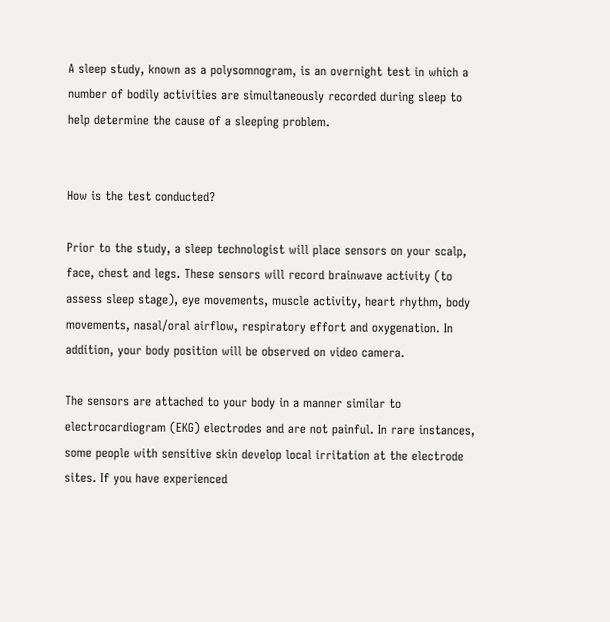A sleep study, known as a polysomnogram, is an overnight test in which a number of bodily activities are simultaneously recorded during sleep to help determine the cause of a sleeping problem.


How is the test conducted?

Prior to the study, a sleep technologist will place sensors on your scalp, face, chest and legs. These sensors will record brainwave activity (to assess sleep stage), eye movements, muscle activity, heart rhythm, body movements, nasal/oral airflow, respiratory effort and oxygenation. In addition, your body position will be observed on video camera.

The sensors are attached to your body in a manner similar to electrocardiogram (EKG) electrodes and are not painful. In rare instances, some people with sensitive skin develop local irritation at the electrode sites. If you have experienced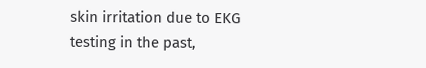skin irritation due to EKG testing in the past,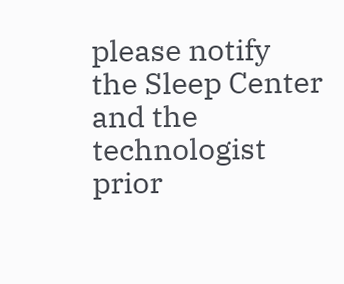please notify the Sleep Center and the technologist prior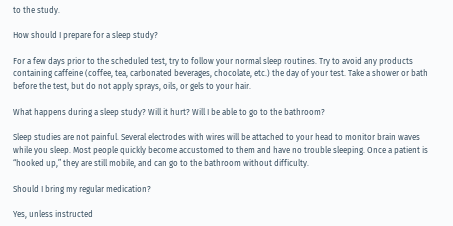to the study.

How should I prepare for a sleep study?

For a few days prior to the scheduled test, try to follow your normal sleep routines. Try to avoid any products containing caffeine (coffee, tea, carbonated beverages, chocolate, etc.) the day of your test. Take a shower or bath before the test, but do not apply sprays, oils, or gels to your hair.

What happens during a sleep study? Will it hurt? Will I be able to go to the bathroom?

Sleep studies are not painful. Several electrodes with wires will be attached to your head to monitor brain waves while you sleep. Most people quickly become accustomed to them and have no trouble sleeping. Once a patient is “hooked up,” they are still mobile, and can go to the bathroom without difficulty.

Should I bring my regular medication?

Yes, unless instructed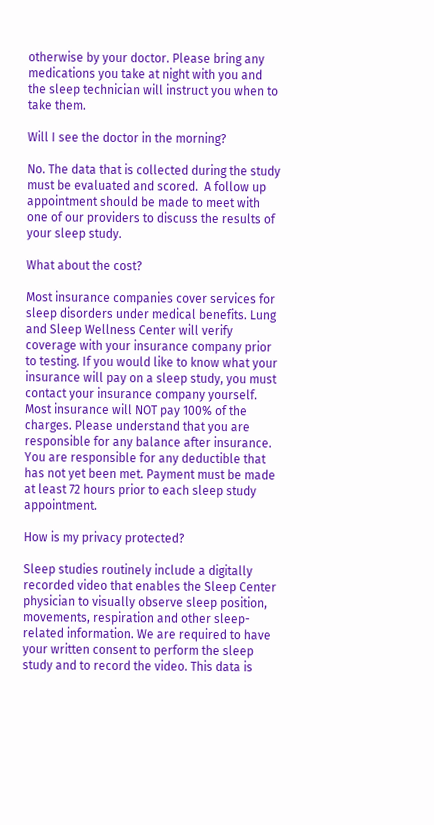otherwise by your doctor. Please bring any medications you take at night with you and the sleep technician will instruct you when to take them.

Will I see the doctor in the morning?

No. The data that is collected during the study must be evaluated and scored.  A follow up appointment should be made to meet with one of our providers to discuss the results of your sleep study.

What about the cost?

Most insurance companies cover services for sleep disorders under medical benefits. Lung and Sleep Wellness Center will verify coverage with your insurance company prior to testing. If you would like to know what your insurance will pay on a sleep study, you must contact your insurance company yourself. Most insurance will NOT pay 100% of the charges. Please understand that you are responsible for any balance after insurance. You are responsible for any deductible that has not yet been met. Payment must be made at least 72 hours prior to each sleep study appointment.

How is my privacy protected?

Sleep studies routinely include a digitally recorded video that enables the Sleep Center physician to visually observe sleep position, movements, respiration and other sleep-related information. We are required to have your written consent to perform the sleep study and to record the video. This data is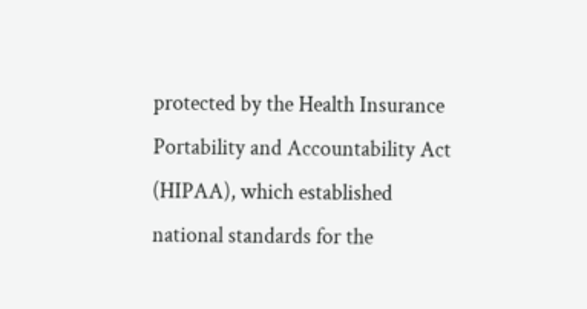protected by the Health Insurance Portability and Accountability Act (HIPAA), which established national standards for the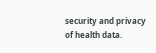security and privacy of health data.